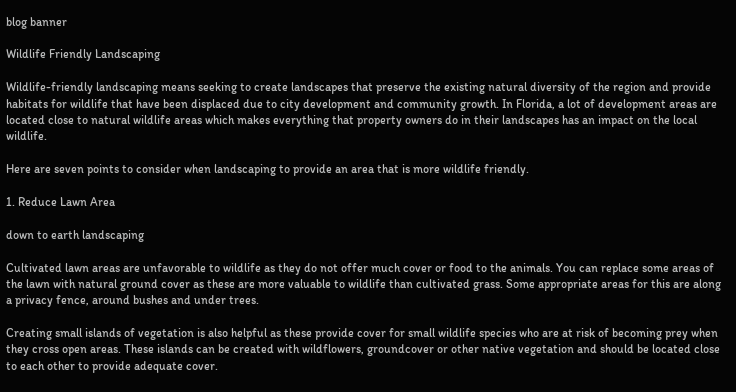blog banner

Wildlife Friendly Landscaping

Wildlife-friendly landscaping means seeking to create landscapes that preserve the existing natural diversity of the region and provide habitats for wildlife that have been displaced due to city development and community growth. In Florida, a lot of development areas are located close to natural wildlife areas which makes everything that property owners do in their landscapes has an impact on the local wildlife.

Here are seven points to consider when landscaping to provide an area that is more wildlife friendly.

1. Reduce Lawn Area

down to earth landscaping

Cultivated lawn areas are unfavorable to wildlife as they do not offer much cover or food to the animals. You can replace some areas of the lawn with natural ground cover as these are more valuable to wildlife than cultivated grass. Some appropriate areas for this are along a privacy fence, around bushes and under trees.

Creating small islands of vegetation is also helpful as these provide cover for small wildlife species who are at risk of becoming prey when they cross open areas. These islands can be created with wildflowers, groundcover or other native vegetation and should be located close to each other to provide adequate cover.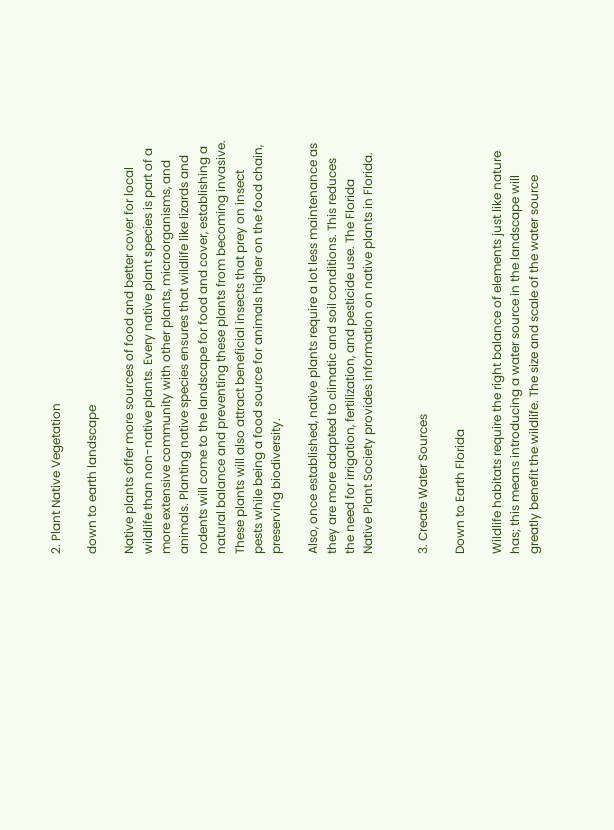2. Plant Native Vegetation

down to earth landscape

Native plants offer more sources of food and better cover for local wildlife than non-native plants. Every native plant species is part of a more extensive community with other plants, microorganisms, and animals. Planting native species ensures that wildlife like lizards and rodents will come to the landscape for food and cover, establishing a natural balance and preventing these plants from becoming invasive. These plants will also attract beneficial insects that prey on insect pests while being a food source for animals higher on the food chain, preserving biodiversity.

Also, once established, native plants require a lot less maintenance as they are more adapted to climatic and soil conditions. This reduces the need for irrigation, fertilization, and pesticide use. The Florida Native Plant Society provides information on native plants in Florida.


3. Create Water Sources

Down to Earth Florida

Wildlife habitats require the right balance of elements just like nature has; this means introducing a water source in the landscape will greatly benefit the wildlife. The size and scale of the water source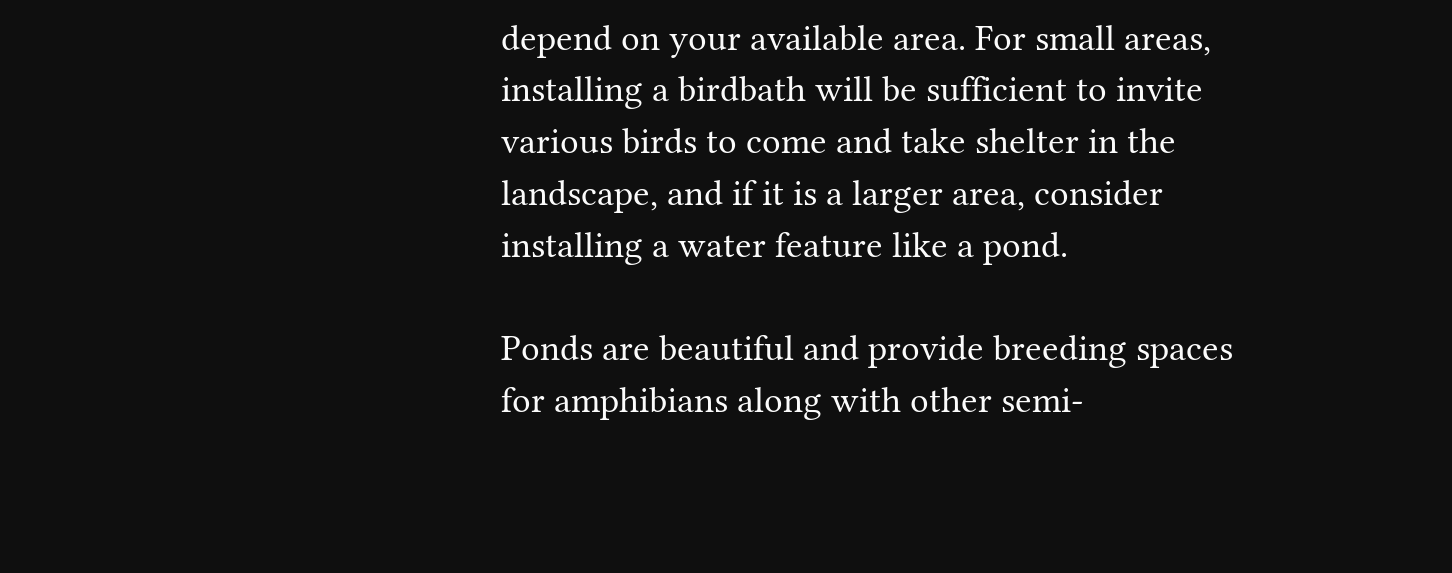depend on your available area. For small areas, installing a birdbath will be sufficient to invite various birds to come and take shelter in the landscape, and if it is a larger area, consider installing a water feature like a pond.

Ponds are beautiful and provide breeding spaces for amphibians along with other semi-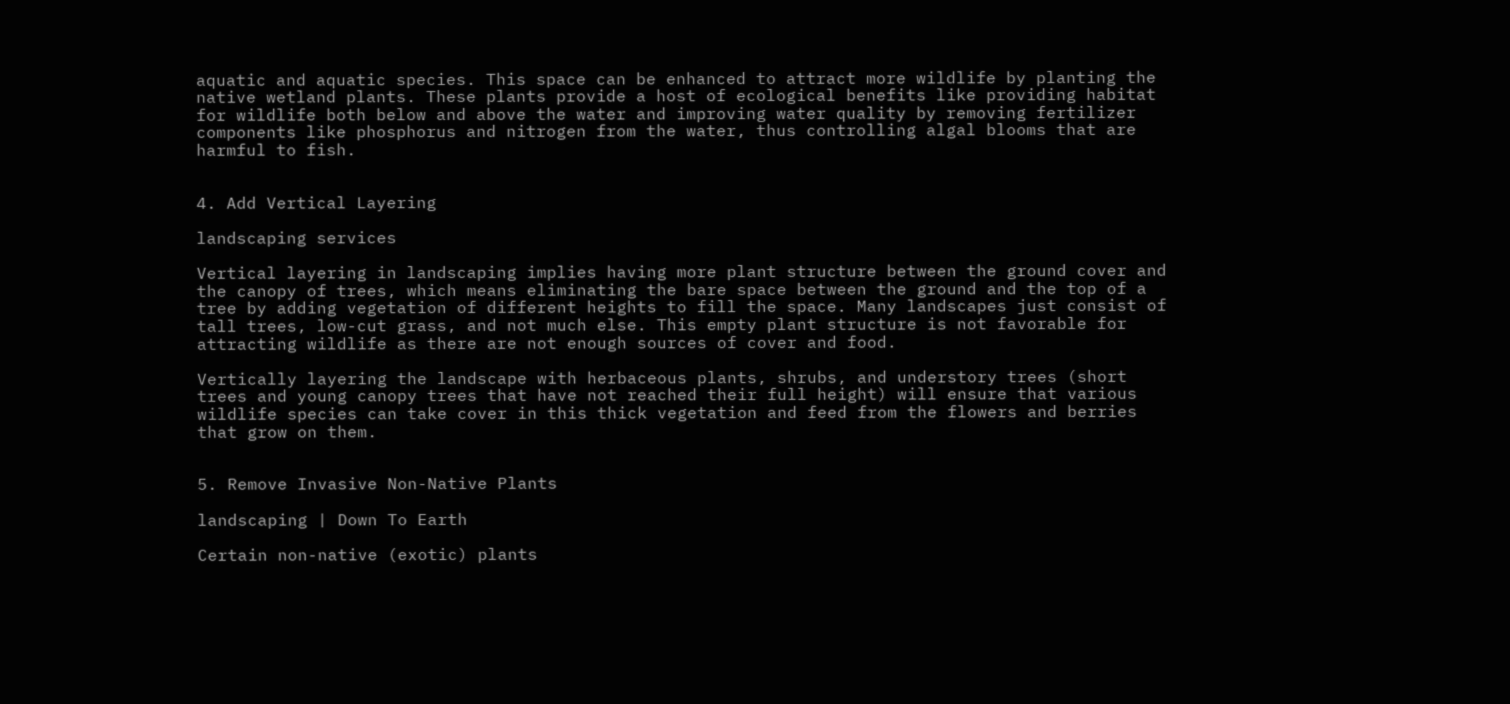aquatic and aquatic species. This space can be enhanced to attract more wildlife by planting the native wetland plants. These plants provide a host of ecological benefits like providing habitat for wildlife both below and above the water and improving water quality by removing fertilizer components like phosphorus and nitrogen from the water, thus controlling algal blooms that are harmful to fish.


4. Add Vertical Layering

landscaping services

Vertical layering in landscaping implies having more plant structure between the ground cover and the canopy of trees, which means eliminating the bare space between the ground and the top of a tree by adding vegetation of different heights to fill the space. Many landscapes just consist of tall trees, low-cut grass, and not much else. This empty plant structure is not favorable for attracting wildlife as there are not enough sources of cover and food.

Vertically layering the landscape with herbaceous plants, shrubs, and understory trees (short trees and young canopy trees that have not reached their full height) will ensure that various wildlife species can take cover in this thick vegetation and feed from the flowers and berries that grow on them.


5. Remove Invasive Non-Native Plants

landscaping | Down To Earth

Certain non-native (exotic) plants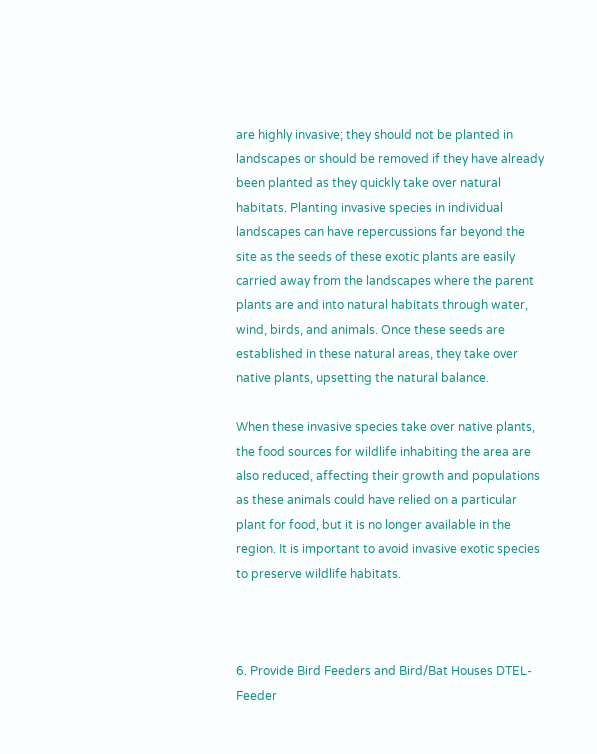are highly invasive; they should not be planted in landscapes or should be removed if they have already been planted as they quickly take over natural habitats. Planting invasive species in individual landscapes can have repercussions far beyond the site as the seeds of these exotic plants are easily carried away from the landscapes where the parent plants are and into natural habitats through water, wind, birds, and animals. Once these seeds are established in these natural areas, they take over native plants, upsetting the natural balance.

When these invasive species take over native plants, the food sources for wildlife inhabiting the area are also reduced, affecting their growth and populations as these animals could have relied on a particular plant for food, but it is no longer available in the region. It is important to avoid invasive exotic species to preserve wildlife habitats.



6. Provide Bird Feeders and Bird/Bat Houses DTEL-Feeder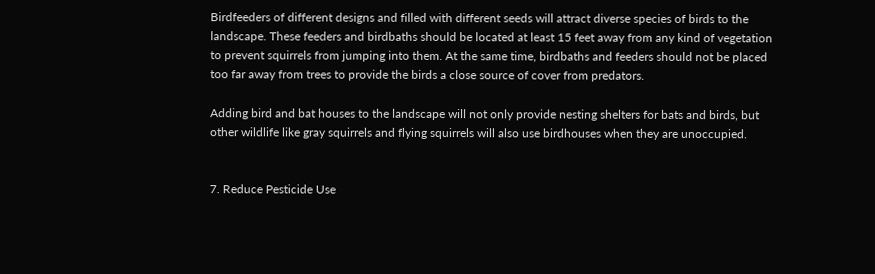Birdfeeders of different designs and filled with different seeds will attract diverse species of birds to the landscape. These feeders and birdbaths should be located at least 15 feet away from any kind of vegetation to prevent squirrels from jumping into them. At the same time, birdbaths and feeders should not be placed too far away from trees to provide the birds a close source of cover from predators.

Adding bird and bat houses to the landscape will not only provide nesting shelters for bats and birds, but other wildlife like gray squirrels and flying squirrels will also use birdhouses when they are unoccupied.


7. Reduce Pesticide Use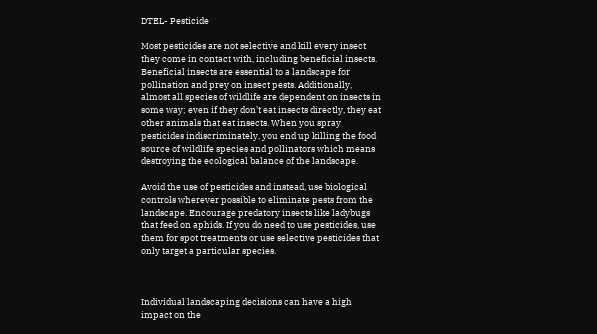DTEL- Pesticide

Most pesticides are not selective and kill every insect they come in contact with, including beneficial insects. Beneficial insects are essential to a landscape for pollination and prey on insect pests. Additionally, almost all species of wildlife are dependent on insects in some way; even if they don’t eat insects directly, they eat other animals that eat insects. When you spray pesticides indiscriminately, you end up killing the food source of wildlife species and pollinators which means destroying the ecological balance of the landscape.

Avoid the use of pesticides and instead, use biological controls wherever possible to eliminate pests from the landscape. Encourage predatory insects like ladybugs that feed on aphids. If you do need to use pesticides, use them for spot treatments or use selective pesticides that only target a particular species.



Individual landscaping decisions can have a high impact on the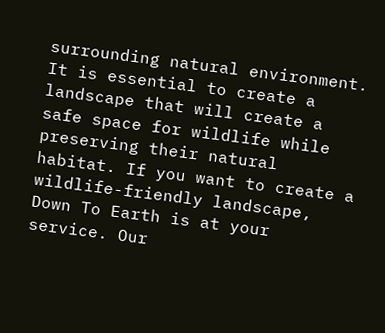surrounding natural environment. It is essential to create a landscape that will create a safe space for wildlife while preserving their natural habitat. If you want to create a wildlife-friendly landscape, Down To Earth is at your service. Our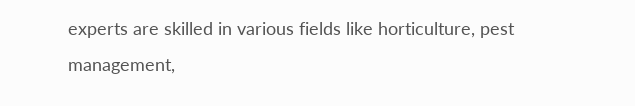experts are skilled in various fields like horticulture, pest management,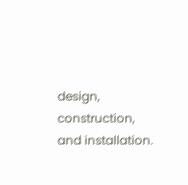design, construction, and installation.